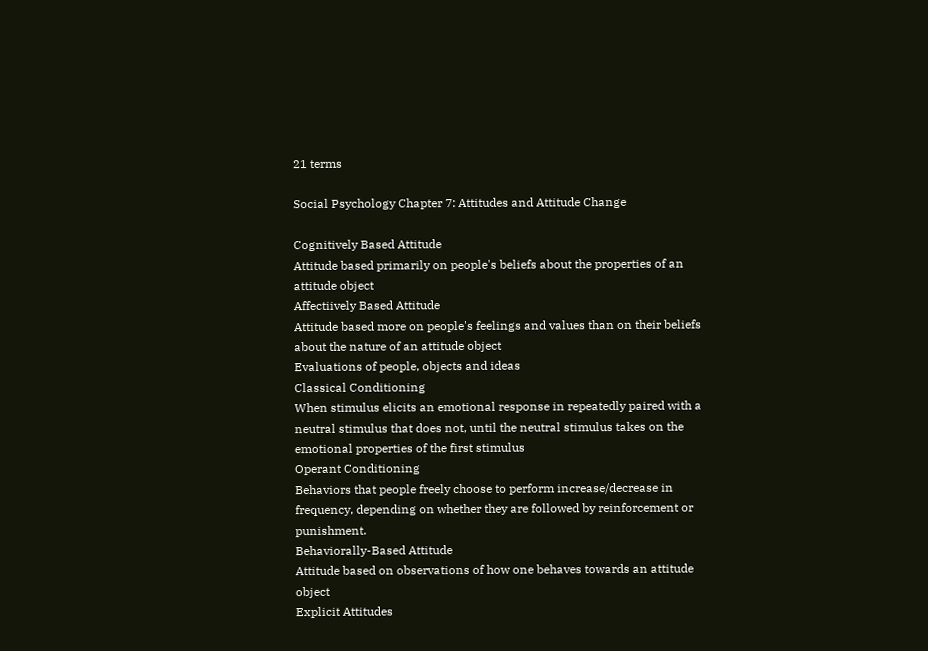21 terms

Social Psychology Chapter 7: Attitudes and Attitude Change

Cognitively Based Attitude
Attitude based primarily on people's beliefs about the properties of an attitude object
Affectiively Based Attitude
Attitude based more on people's feelings and values than on their beliefs about the nature of an attitude object
Evaluations of people, objects and ideas
Classical Conditioning
When stimulus elicits an emotional response in repeatedly paired with a neutral stimulus that does not, until the neutral stimulus takes on the emotional properties of the first stimulus
Operant Conditioning
Behaviors that people freely choose to perform increase/decrease in frequency, depending on whether they are followed by reinforcement or punishment.
Behaviorally-Based Attitude
Attitude based on observations of how one behaves towards an attitude object
Explicit Attitudes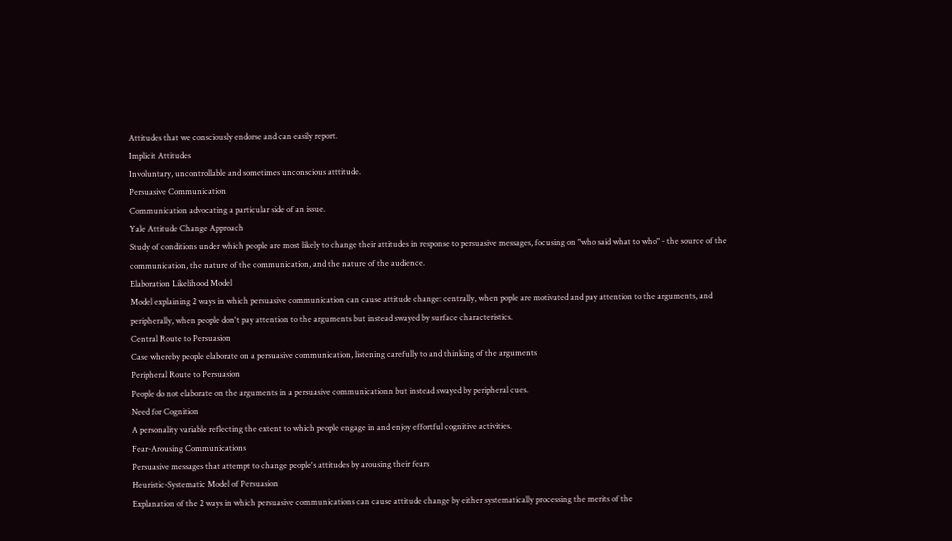Attitudes that we consciously endorse and can easily report.
Implicit Attitudes
Involuntary, uncontrollable and sometimes unconscious atttitude.
Persuasive Communication
Communication advocating a particular side of an issue.
Yale Attitude Change Approach
Study of conditions under which people are most likely to change their attitudes in response to persuasive messages, focusing on "who said what to who" - the source of the communication, the nature of the communication, and the nature of the audience.
Elaboration Likelihood Model
Model explaining 2 ways in which persuasive communication can cause attitude change: centrally, when pople are motivated and pay attention to the arguments, and peripherally, when people don't pay attention to the arguments but instead swayed by surface characteristics.
Central Route to Persuasion
Case whereby people elaborate on a persuasive communication, listening carefully to and thinking of the arguments
Peripheral Route to Persuasion
People do not elaborate on the arguments in a persuasive communicationn but instead swayed by peripheral cues.
Need for Cognition
A personality variable reflecting the extent to which people engage in and enjoy effortful cognitive activities.
Fear-Arousing Communications
Persuasive messages that attempt to change people's attitudes by arousing their fears
Heuristic-Systematic Model of Persuasion
Explanation of the 2 ways in which persuasive communications can cause attitude change by either systematically processing the merits of the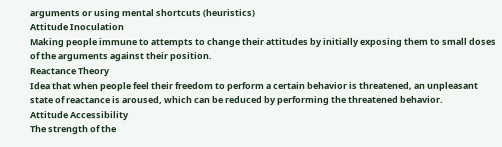arguments or using mental shortcuts (heuristics)
Attitude Inoculation
Making people immune to attempts to change their attitudes by initially exposing them to small doses of the arguments against their position.
Reactance Theory
Idea that when people feel their freedom to perform a certain behavior is threatened, an unpleasant state of reactance is aroused, which can be reduced by performing the threatened behavior.
Attitude Accessibility
The strength of the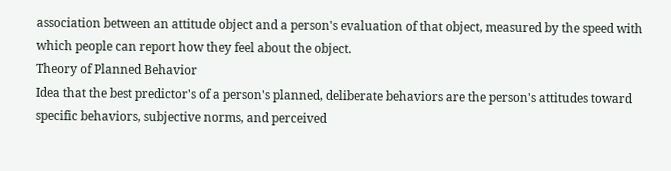association between an attitude object and a person's evaluation of that object, measured by the speed with which people can report how they feel about the object.
Theory of Planned Behavior
Idea that the best predictor's of a person's planned, deliberate behaviors are the person's attitudes toward specific behaviors, subjective norms, and perceived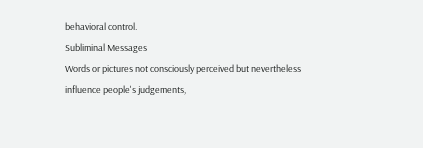behavioral control.
Subliminal Messages
Words or pictures not consciously perceived but nevertheless influence people's judgements,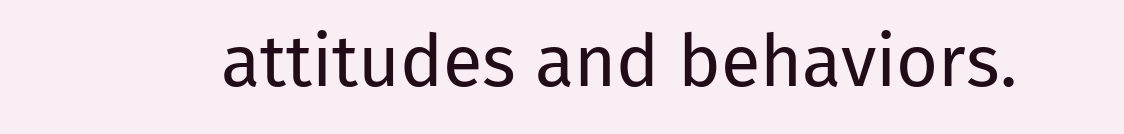attitudes and behaviors.